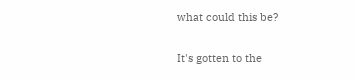what could this be?

It's gotten to the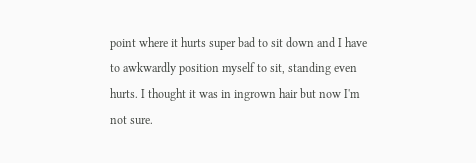point where it hurts super bad to sit down and I have to awkwardly position myself to sit, standing even hurts. I thought it was in ingrown hair but now I'm not sure.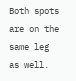Both spots are on the same leg as well.